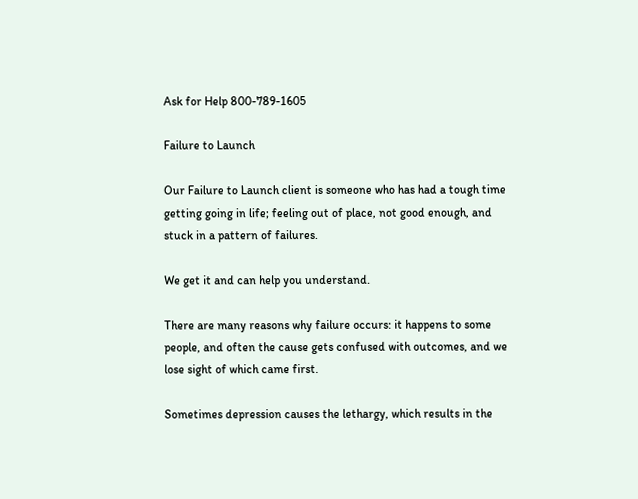Ask for Help 800-789-1605

Failure to Launch

Our Failure to Launch client is someone who has had a tough time getting going in life; feeling out of place, not good enough, and stuck in a pattern of failures.

We get it and can help you understand.

There are many reasons why failure occurs: it happens to some people, and often the cause gets confused with outcomes, and we lose sight of which came first.

Sometimes depression causes the lethargy, which results in the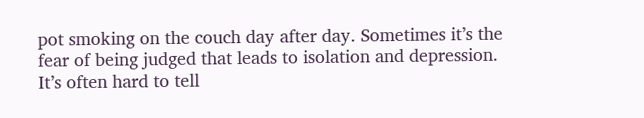pot smoking on the couch day after day. Sometimes it’s the fear of being judged that leads to isolation and depression. It’s often hard to tell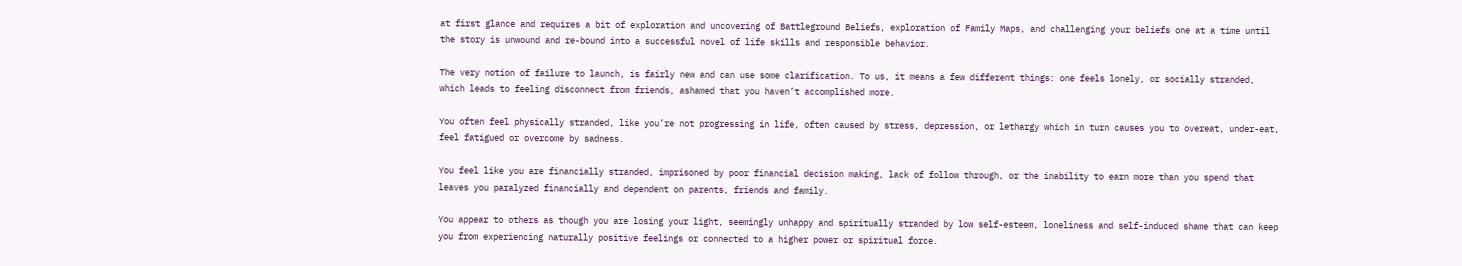at first glance and requires a bit of exploration and uncovering of Battleground Beliefs, exploration of Family Maps, and challenging your beliefs one at a time until the story is unwound and re-bound into a successful novel of life skills and responsible behavior.

The very notion of failure to launch, is fairly new and can use some clarification. To us, it means a few different things: one feels lonely, or socially stranded, which leads to feeling disconnect from friends, ashamed that you haven’t accomplished more.

You often feel physically stranded, like you’re not progressing in life, often caused by stress, depression, or lethargy which in turn causes you to overeat, under-eat, feel fatigued or overcome by sadness.

You feel like you are financially stranded, imprisoned by poor financial decision making, lack of follow through, or the inability to earn more than you spend that leaves you paralyzed financially and dependent on parents, friends and family.

You appear to others as though you are losing your light, seemingly unhappy and spiritually stranded by low self-esteem, loneliness and self-induced shame that can keep you from experiencing naturally positive feelings or connected to a higher power or spiritual force.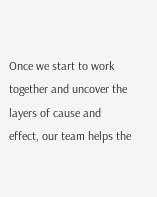Once we start to work together and uncover the layers of cause and effect, our team helps the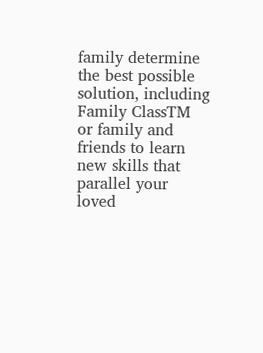family determine the best possible solution, including Family ClassTM or family and friends to learn new skills that parallel your loved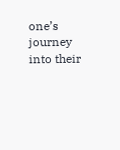one’s journey into their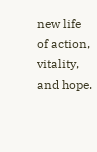new life of action, vitality, and hope.